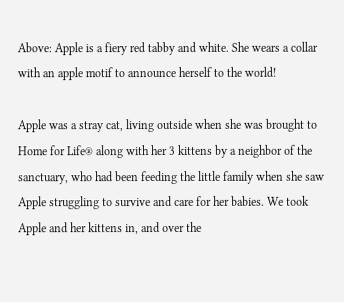Above: Apple is a fiery red tabby and white. She wears a collar with an apple motif to announce herself to the world!

Apple was a stray cat, living outside when she was brought to Home for Life® along with her 3 kittens by a neighbor of the sanctuary, who had been feeding the little family when she saw Apple struggling to survive and care for her babies. We took Apple and her kittens in, and over the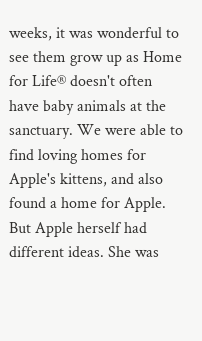weeks, it was wonderful to see them grow up as Home for Life® doesn't often have baby animals at the sanctuary. We were able to find loving homes for Apple's kittens, and also found a home for Apple. But Apple herself had different ideas. She was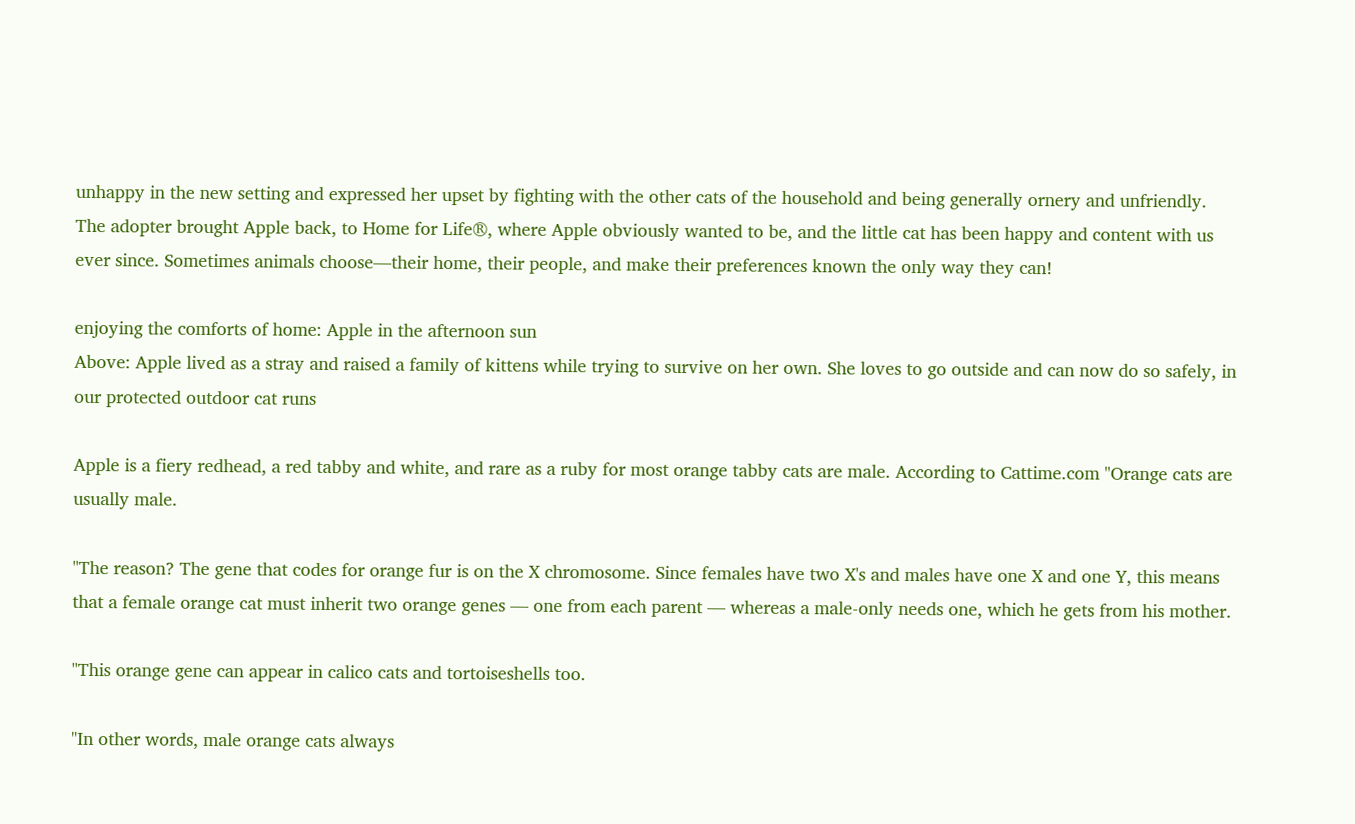unhappy in the new setting and expressed her upset by fighting with the other cats of the household and being generally ornery and unfriendly.  The adopter brought Apple back, to Home for Life®, where Apple obviously wanted to be, and the little cat has been happy and content with us ever since. Sometimes animals choose—their home, their people, and make their preferences known the only way they can!

enjoying the comforts of home: Apple in the afternoon sun
Above: Apple lived as a stray and raised a family of kittens while trying to survive on her own. She loves to go outside and can now do so safely, in our protected outdoor cat runs

Apple is a fiery redhead, a red tabby and white, and rare as a ruby for most orange tabby cats are male. According to Cattime.com "Orange cats are usually male.

"The reason? The gene that codes for orange fur is on the X chromosome. Since females have two X's and males have one X and one Y, this means that a female orange cat must inherit two orange genes — one from each parent — whereas a male-only needs one, which he gets from his mother.

"This orange gene can appear in calico cats and tortoiseshells too.

"In other words, male orange cats always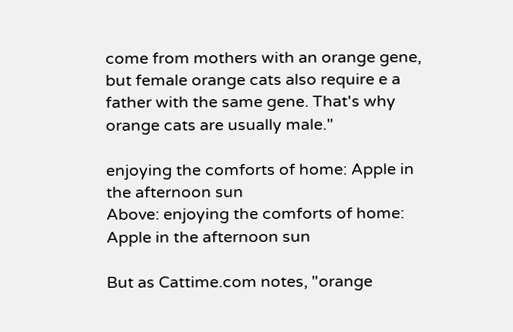come from mothers with an orange gene, but female orange cats also require e a father with the same gene. That's why orange cats are usually male."

enjoying the comforts of home: Apple in the afternoon sun
Above: enjoying the comforts of home: Apple in the afternoon sun

But as Cattime.com notes, "orange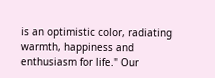is an optimistic color, radiating warmth, happiness and enthusiasm for life." Our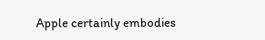Apple certainly embodies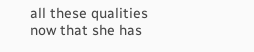all these qualities now that she has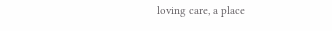loving care, a place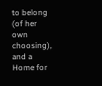to belong (of her own choosing), and a Home for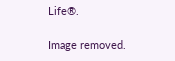Life®.

Image removed.